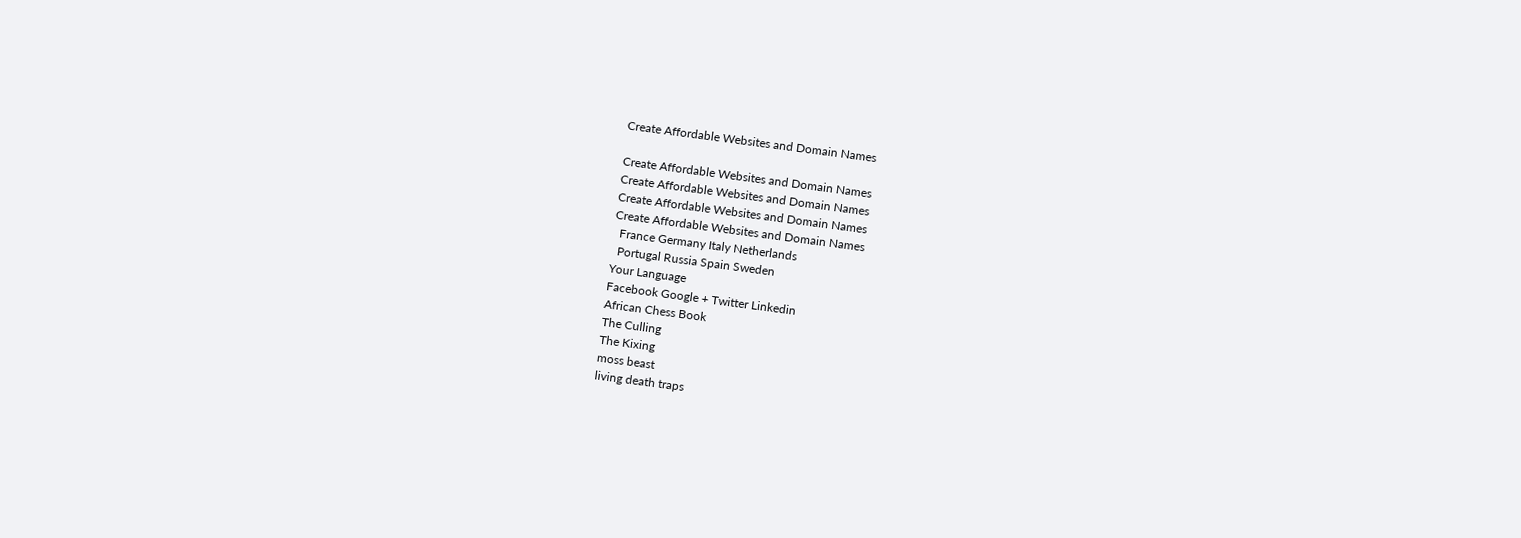Create Affordable Websites and Domain Names

Create Affordable Websites and Domain Names
Create Affordable Websites and Domain Names
Create Affordable Websites and Domain Names
Create Affordable Websites and Domain Names
  France Germany Italy Netherlands
  Portugal Russia Spain Sweden
Your Language
Facebook Google + Twitter Linkedin
African Chess Book
The Culling
The Kixing
moss beast
living death traps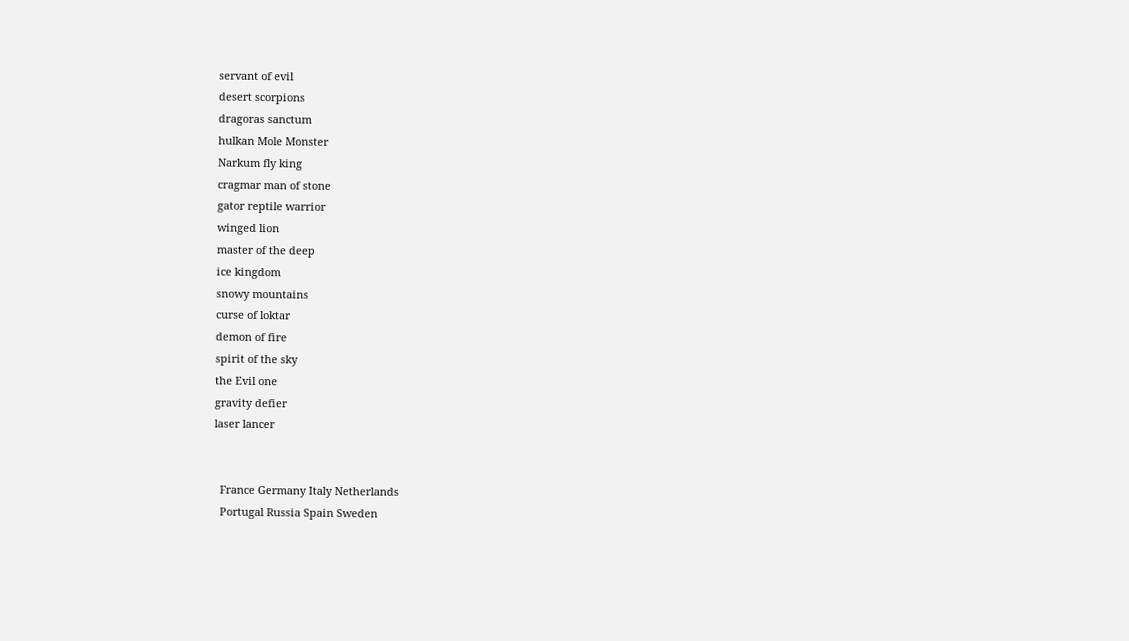servant of evil
desert scorpions
dragoras sanctum
hulkan Mole Monster
Narkum fly king
cragmar man of stone
gator reptile warrior
winged lion
master of the deep
ice kingdom
snowy mountains
curse of loktar
demon of fire
spirit of the sky
the Evil one
gravity defier
laser lancer


  France Germany Italy Netherlands
  Portugal Russia Spain Sweden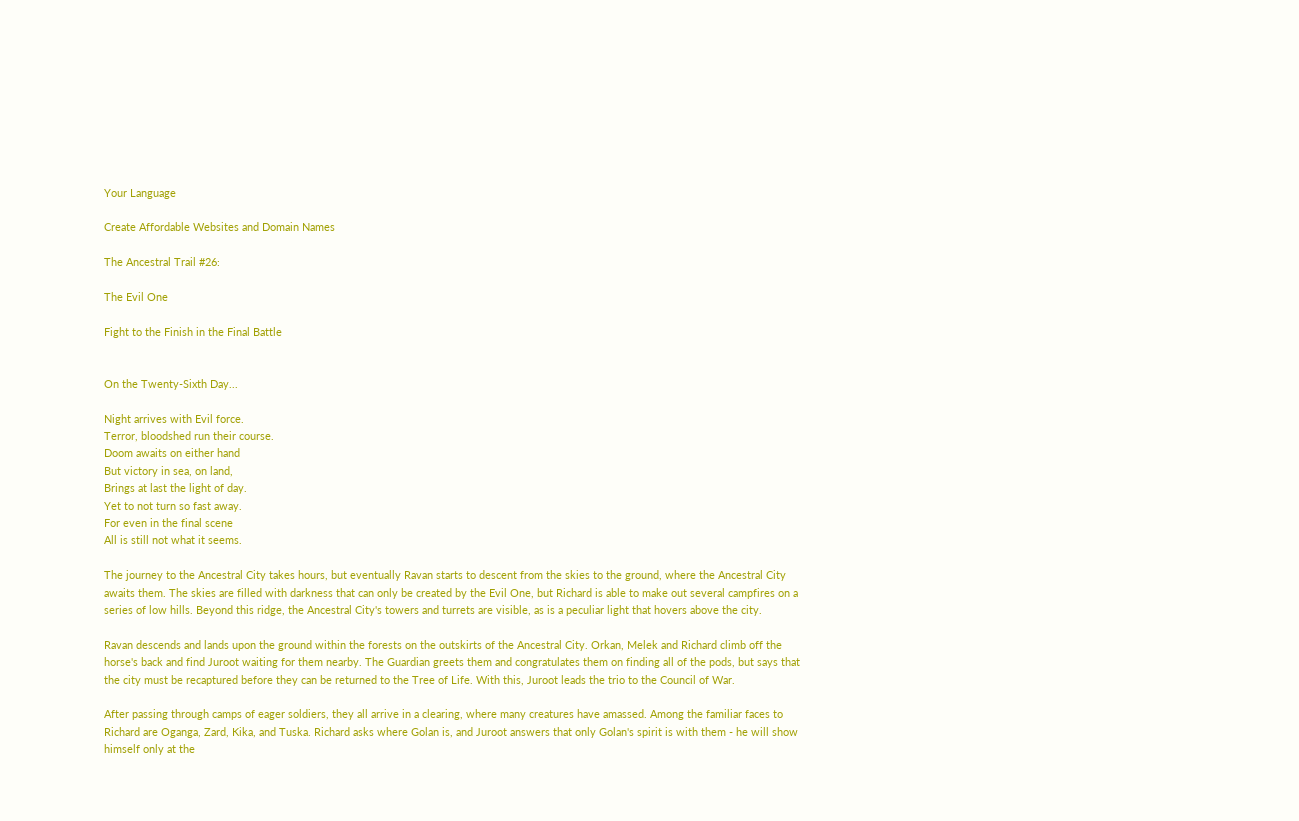Your Language

Create Affordable Websites and Domain Names

The Ancestral Trail #26:

The Evil One

Fight to the Finish in the Final Battle


On the Twenty-Sixth Day...

Night arrives with Evil force.
Terror, bloodshed run their course.
Doom awaits on either hand
But victory in sea, on land,
Brings at last the light of day.
Yet to not turn so fast away.
For even in the final scene
All is still not what it seems.

The journey to the Ancestral City takes hours, but eventually Ravan starts to descent from the skies to the ground, where the Ancestral City awaits them. The skies are filled with darkness that can only be created by the Evil One, but Richard is able to make out several campfires on a series of low hills. Beyond this ridge, the Ancestral City's towers and turrets are visible, as is a peculiar light that hovers above the city.

Ravan descends and lands upon the ground within the forests on the outskirts of the Ancestral City. Orkan, Melek and Richard climb off the horse's back and find Juroot waiting for them nearby. The Guardian greets them and congratulates them on finding all of the pods, but says that the city must be recaptured before they can be returned to the Tree of Life. With this, Juroot leads the trio to the Council of War.

After passing through camps of eager soldiers, they all arrive in a clearing, where many creatures have amassed. Among the familiar faces to Richard are Oganga, Zard, Kika, and Tuska. Richard asks where Golan is, and Juroot answers that only Golan's spirit is with them - he will show himself only at the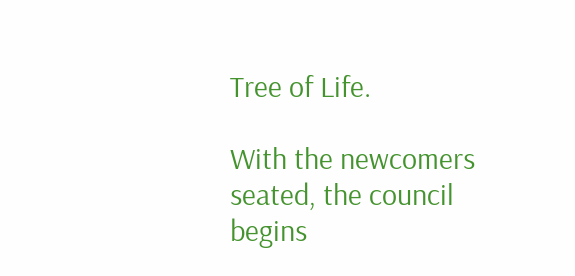Tree of Life.

With the newcomers seated, the council begins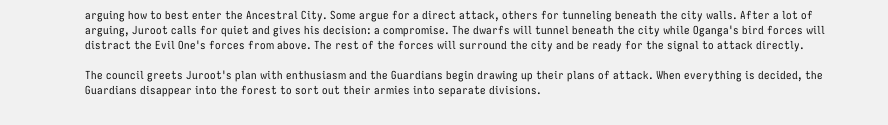arguing how to best enter the Ancestral City. Some argue for a direct attack, others for tunneling beneath the city walls. After a lot of arguing, Juroot calls for quiet and gives his decision: a compromise. The dwarfs will tunnel beneath the city while Oganga's bird forces will distract the Evil One's forces from above. The rest of the forces will surround the city and be ready for the signal to attack directly.

The council greets Juroot's plan with enthusiasm and the Guardians begin drawing up their plans of attack. When everything is decided, the Guardians disappear into the forest to sort out their armies into separate divisions.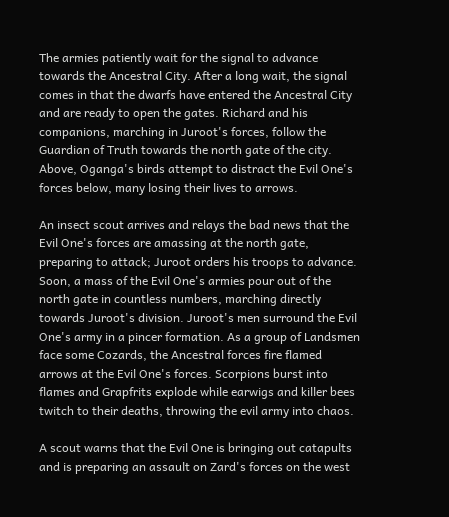The armies patiently wait for the signal to advance towards the Ancestral City. After a long wait, the signal comes in that the dwarfs have entered the Ancestral City and are ready to open the gates. Richard and his companions, marching in Juroot's forces, follow the Guardian of Truth towards the north gate of the city. Above, Oganga's birds attempt to distract the Evil One's forces below, many losing their lives to arrows.

An insect scout arrives and relays the bad news that the Evil One's forces are amassing at the north gate, preparing to attack; Juroot orders his troops to advance. Soon, a mass of the Evil One's armies pour out of the north gate in countless numbers, marching directly towards Juroot's division. Juroot's men surround the Evil One's army in a pincer formation. As a group of Landsmen face some Cozards, the Ancestral forces fire flamed arrows at the Evil One's forces. Scorpions burst into flames and Grapfrits explode while earwigs and killer bees twitch to their deaths, throwing the evil army into chaos.

A scout warns that the Evil One is bringing out catapults and is preparing an assault on Zard's forces on the west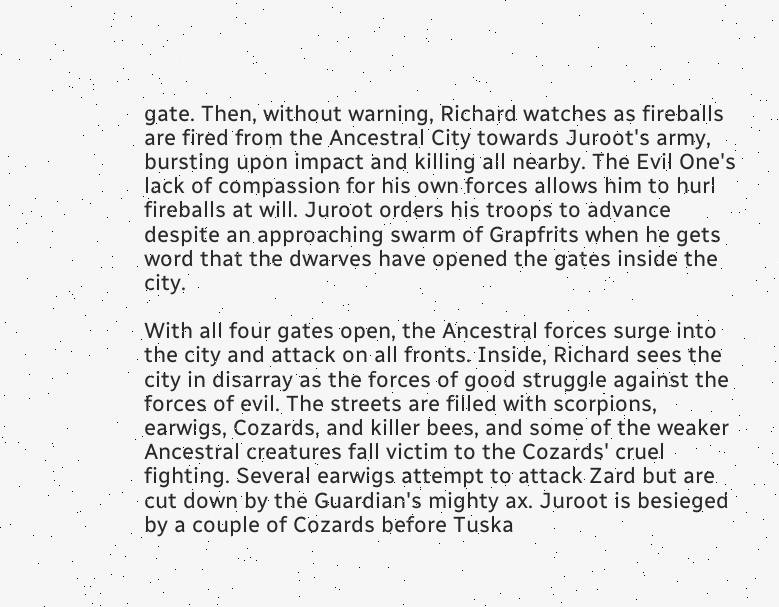gate. Then, without warning, Richard watches as fireballs are fired from the Ancestral City towards Juroot's army, bursting upon impact and killing all nearby. The Evil One's lack of compassion for his own forces allows him to hurl fireballs at will. Juroot orders his troops to advance despite an approaching swarm of Grapfrits when he gets word that the dwarves have opened the gates inside the city.

With all four gates open, the Ancestral forces surge into the city and attack on all fronts. Inside, Richard sees the city in disarray as the forces of good struggle against the forces of evil. The streets are filled with scorpions, earwigs, Cozards, and killer bees, and some of the weaker Ancestral creatures fall victim to the Cozards' cruel fighting. Several earwigs attempt to attack Zard but are cut down by the Guardian's mighty ax. Juroot is besieged by a couple of Cozards before Tuska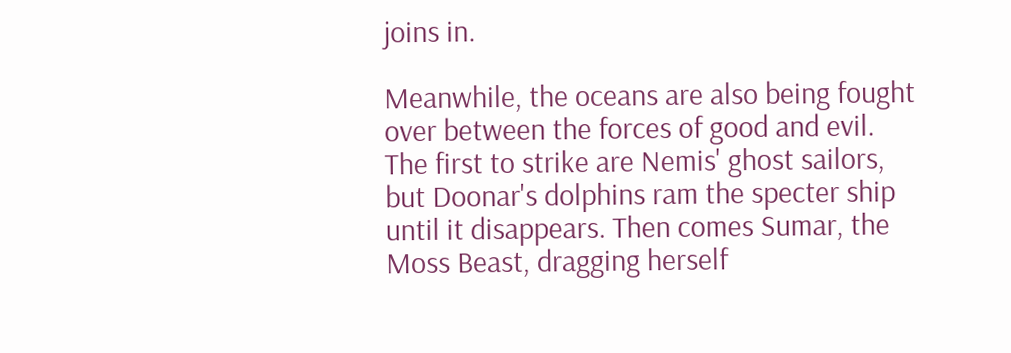joins in.

Meanwhile, the oceans are also being fought over between the forces of good and evil. The first to strike are Nemis' ghost sailors, but Doonar's dolphins ram the specter ship until it disappears. Then comes Sumar, the Moss Beast, dragging herself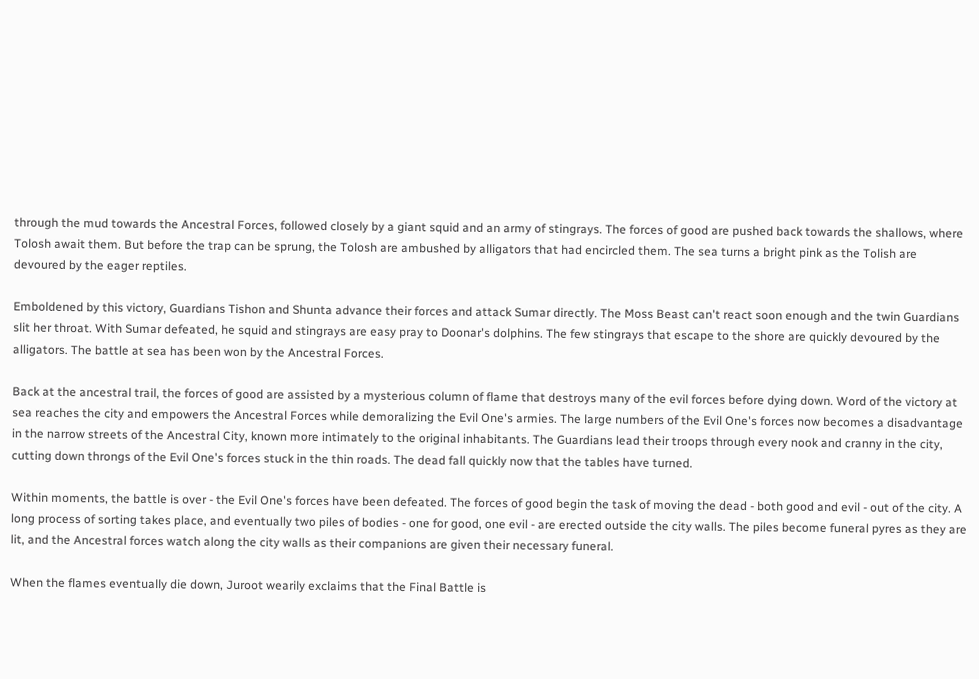through the mud towards the Ancestral Forces, followed closely by a giant squid and an army of stingrays. The forces of good are pushed back towards the shallows, where Tolosh await them. But before the trap can be sprung, the Tolosh are ambushed by alligators that had encircled them. The sea turns a bright pink as the Tolish are devoured by the eager reptiles.

Emboldened by this victory, Guardians Tishon and Shunta advance their forces and attack Sumar directly. The Moss Beast can't react soon enough and the twin Guardians slit her throat. With Sumar defeated, he squid and stingrays are easy pray to Doonar's dolphins. The few stingrays that escape to the shore are quickly devoured by the alligators. The battle at sea has been won by the Ancestral Forces.

Back at the ancestral trail, the forces of good are assisted by a mysterious column of flame that destroys many of the evil forces before dying down. Word of the victory at sea reaches the city and empowers the Ancestral Forces while demoralizing the Evil One's armies. The large numbers of the Evil One's forces now becomes a disadvantage in the narrow streets of the Ancestral City, known more intimately to the original inhabitants. The Guardians lead their troops through every nook and cranny in the city, cutting down throngs of the Evil One's forces stuck in the thin roads. The dead fall quickly now that the tables have turned.

Within moments, the battle is over - the Evil One's forces have been defeated. The forces of good begin the task of moving the dead - both good and evil - out of the city. A long process of sorting takes place, and eventually two piles of bodies - one for good, one evil - are erected outside the city walls. The piles become funeral pyres as they are lit, and the Ancestral forces watch along the city walls as their companions are given their necessary funeral.

When the flames eventually die down, Juroot wearily exclaims that the Final Battle is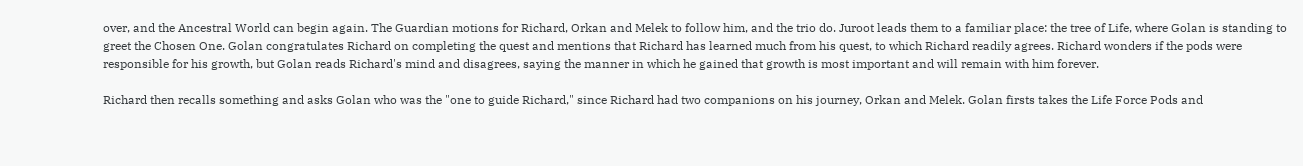over, and the Ancestral World can begin again. The Guardian motions for Richard, Orkan and Melek to follow him, and the trio do. Juroot leads them to a familiar place: the tree of Life, where Golan is standing to greet the Chosen One. Golan congratulates Richard on completing the quest and mentions that Richard has learned much from his quest, to which Richard readily agrees. Richard wonders if the pods were responsible for his growth, but Golan reads Richard's mind and disagrees, saying the manner in which he gained that growth is most important and will remain with him forever.

Richard then recalls something and asks Golan who was the "one to guide Richard," since Richard had two companions on his journey, Orkan and Melek. Golan firsts takes the Life Force Pods and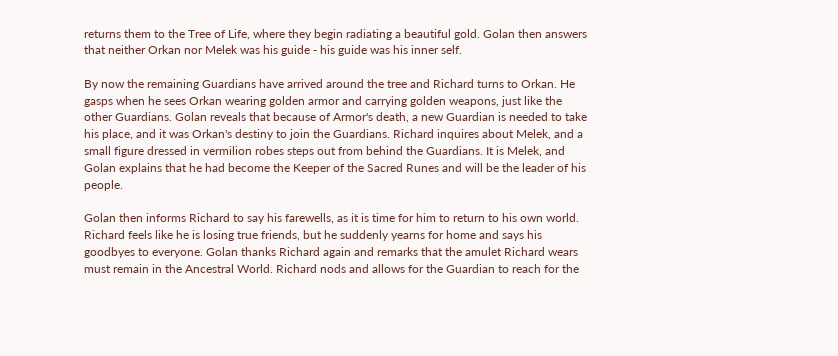returns them to the Tree of Life, where they begin radiating a beautiful gold. Golan then answers that neither Orkan nor Melek was his guide - his guide was his inner self.

By now the remaining Guardians have arrived around the tree and Richard turns to Orkan. He gasps when he sees Orkan wearing golden armor and carrying golden weapons, just like the other Guardians. Golan reveals that because of Armor's death, a new Guardian is needed to take his place, and it was Orkan's destiny to join the Guardians. Richard inquires about Melek, and a small figure dressed in vermilion robes steps out from behind the Guardians. It is Melek, and Golan explains that he had become the Keeper of the Sacred Runes and will be the leader of his people.

Golan then informs Richard to say his farewells, as it is time for him to return to his own world. Richard feels like he is losing true friends, but he suddenly yearns for home and says his goodbyes to everyone. Golan thanks Richard again and remarks that the amulet Richard wears must remain in the Ancestral World. Richard nods and allows for the Guardian to reach for the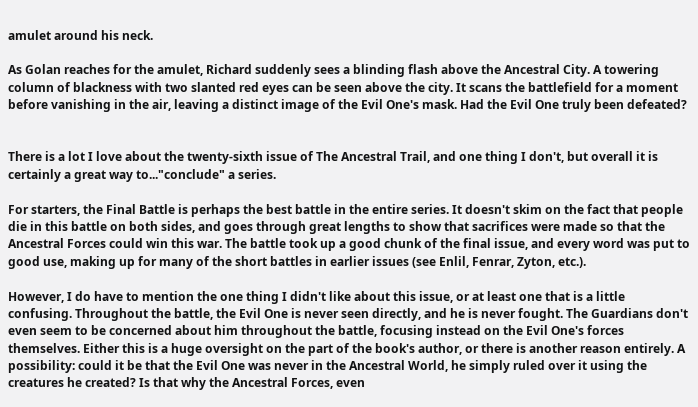amulet around his neck.

As Golan reaches for the amulet, Richard suddenly sees a blinding flash above the Ancestral City. A towering column of blackness with two slanted red eyes can be seen above the city. It scans the battlefield for a moment before vanishing in the air, leaving a distinct image of the Evil One's mask. Had the Evil One truly been defeated?


There is a lot I love about the twenty-sixth issue of The Ancestral Trail, and one thing I don't, but overall it is certainly a great way to..."conclude" a series.

For starters, the Final Battle is perhaps the best battle in the entire series. It doesn't skim on the fact that people die in this battle on both sides, and goes through great lengths to show that sacrifices were made so that the Ancestral Forces could win this war. The battle took up a good chunk of the final issue, and every word was put to good use, making up for many of the short battles in earlier issues (see Enlil, Fenrar, Zyton, etc.).

However, I do have to mention the one thing I didn't like about this issue, or at least one that is a little confusing. Throughout the battle, the Evil One is never seen directly, and he is never fought. The Guardians don't even seem to be concerned about him throughout the battle, focusing instead on the Evil One's forces themselves. Either this is a huge oversight on the part of the book's author, or there is another reason entirely. A possibility: could it be that the Evil One was never in the Ancestral World, he simply ruled over it using the creatures he created? Is that why the Ancestral Forces, even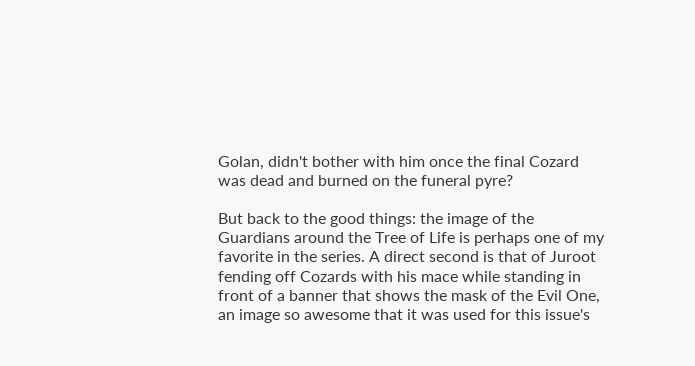Golan, didn't bother with him once the final Cozard was dead and burned on the funeral pyre?

But back to the good things: the image of the Guardians around the Tree of Life is perhaps one of my favorite in the series. A direct second is that of Juroot fending off Cozards with his mace while standing in front of a banner that shows the mask of the Evil One, an image so awesome that it was used for this issue's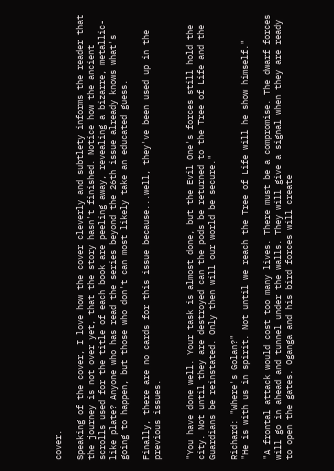cover.

Speaking of the cover, I love how the cover cleverly and subtlety informs the reader that the journey is not over yet, that the story hasn't finished. Notice how the ancient scrolls used for the title of each book are peeling away, revealing a bizarre, metallic-like plate? Anyone who has read the series beyond the 26th issue already knows what's going to happen, but those who don't can most likely take an educated guess.

Finally, there are no cards for this issue because...well, they've been used up in the previous issues.


"You have done well. Your task is almost done, but the Evil One's forces still hold the city. Not until they are destroyed can the pods be returned to the Tree of Life and the Guardians be reinstated. Only then will our world be secure."

Richard: "Where's Golan?"
"He is with us in spirit. Not until we reach the Tree of Life will he show himself."

"A frontal attack would cost too many lives. There must be a compromise. The dwarf forces will go in ahead and tunnel under the walls. They will give a signal when they are ready to open the gates. Oganga and his bird forces will create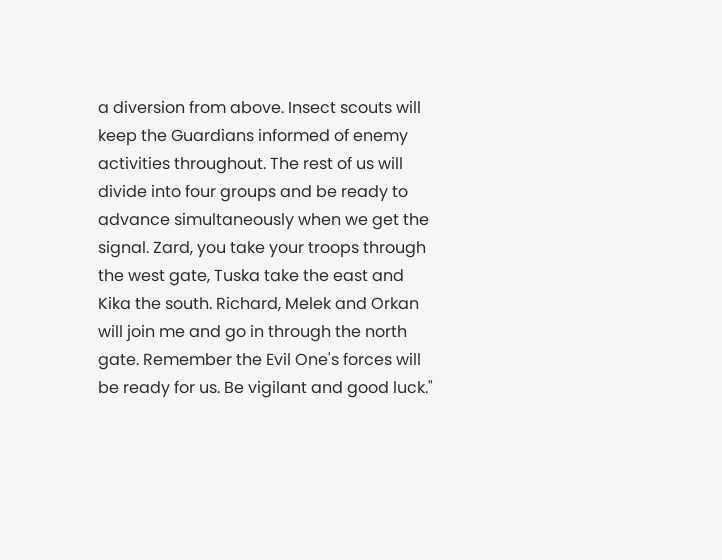a diversion from above. Insect scouts will keep the Guardians informed of enemy activities throughout. The rest of us will divide into four groups and be ready to advance simultaneously when we get the signal. Zard, you take your troops through the west gate, Tuska take the east and Kika the south. Richard, Melek and Orkan will join me and go in through the north gate. Remember the Evil One's forces will be ready for us. Be vigilant and good luck."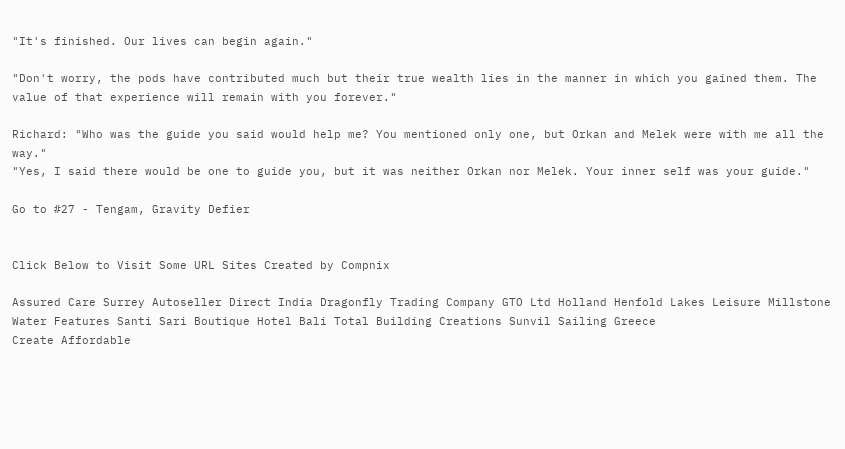"It's finished. Our lives can begin again."

"Don't worry, the pods have contributed much but their true wealth lies in the manner in which you gained them. The value of that experience will remain with you forever."

Richard: "Who was the guide you said would help me? You mentioned only one, but Orkan and Melek were with me all the way."
"Yes, I said there would be one to guide you, but it was neither Orkan nor Melek. Your inner self was your guide."

Go to #27 - Tengam, Gravity Defier


Click Below to Visit Some URL Sites Created by Compnix

Assured Care Surrey Autoseller Direct India Dragonfly Trading Company GTO Ltd Holland Henfold Lakes Leisure Millstone Water Features Santi Sari Boutique Hotel Bali Total Building Creations Sunvil Sailing Greece
Create Affordable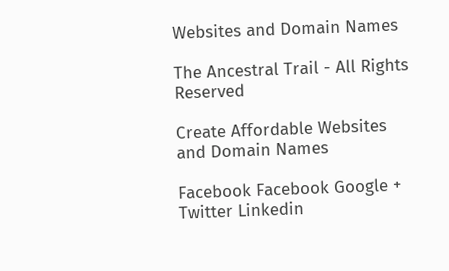Websites and Domain Names

The Ancestral Trail - All Rights Reserved

Create Affordable Websites and Domain Names

Facebook Facebook Google + Twitter Linkedin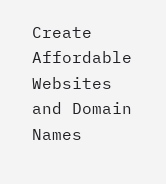Create Affordable Websites and Domain Names